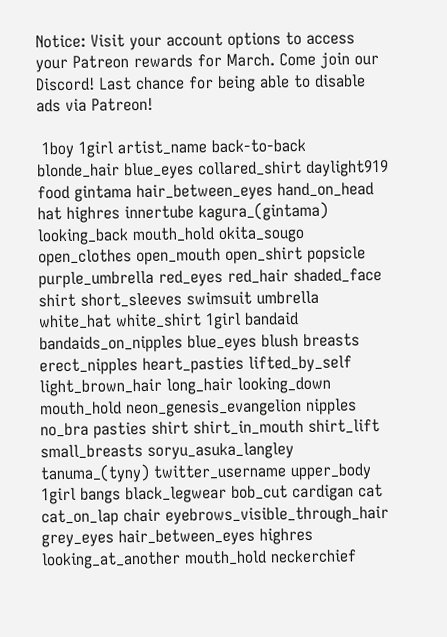Notice: Visit your account options to access your Patreon rewards for March. Come join our Discord! Last chance for being able to disable ads via Patreon!

 1boy 1girl artist_name back-to-back blonde_hair blue_eyes collared_shirt daylight919 food gintama hair_between_eyes hand_on_head hat highres innertube kagura_(gintama) looking_back mouth_hold okita_sougo open_clothes open_mouth open_shirt popsicle purple_umbrella red_eyes red_hair shaded_face shirt short_sleeves swimsuit umbrella white_hat white_shirt 1girl bandaid bandaids_on_nipples blue_eyes blush breasts erect_nipples heart_pasties lifted_by_self light_brown_hair long_hair looking_down mouth_hold neon_genesis_evangelion nipples no_bra pasties shirt shirt_in_mouth shirt_lift small_breasts soryu_asuka_langley tanuma_(tyny) twitter_username upper_body  1girl bangs black_legwear bob_cut cardigan cat cat_on_lap chair eyebrows_visible_through_hair grey_eyes hair_between_eyes highres looking_at_another mouth_hold neckerchief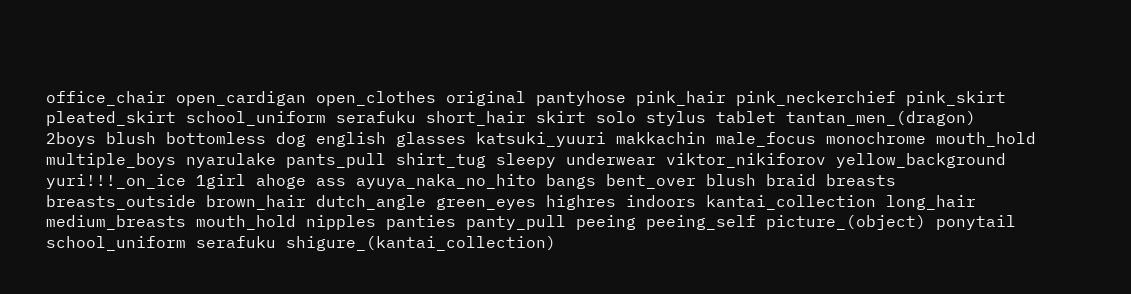office_chair open_cardigan open_clothes original pantyhose pink_hair pink_neckerchief pink_skirt pleated_skirt school_uniform serafuku short_hair skirt solo stylus tablet tantan_men_(dragon)  2boys blush bottomless dog english glasses katsuki_yuuri makkachin male_focus monochrome mouth_hold multiple_boys nyarulake pants_pull shirt_tug sleepy underwear viktor_nikiforov yellow_background yuri!!!_on_ice 1girl ahoge ass ayuya_naka_no_hito bangs bent_over blush braid breasts breasts_outside brown_hair dutch_angle green_eyes highres indoors kantai_collection long_hair medium_breasts mouth_hold nipples panties panty_pull peeing peeing_self picture_(object) ponytail school_uniform serafuku shigure_(kantai_collection)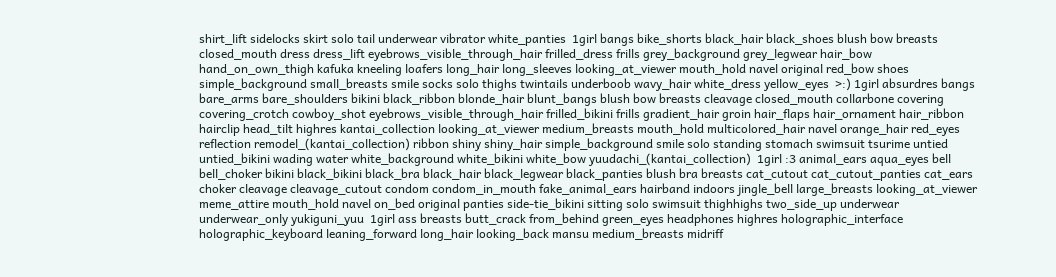shirt_lift sidelocks skirt solo tail underwear vibrator white_panties  1girl bangs bike_shorts black_hair black_shoes blush bow breasts closed_mouth dress dress_lift eyebrows_visible_through_hair frilled_dress frills grey_background grey_legwear hair_bow hand_on_own_thigh kafuka kneeling loafers long_hair long_sleeves looking_at_viewer mouth_hold navel original red_bow shoes simple_background small_breasts smile socks solo thighs twintails underboob wavy_hair white_dress yellow_eyes  >:) 1girl absurdres bangs bare_arms bare_shoulders bikini black_ribbon blonde_hair blunt_bangs blush bow breasts cleavage closed_mouth collarbone covering covering_crotch cowboy_shot eyebrows_visible_through_hair frilled_bikini frills gradient_hair groin hair_flaps hair_ornament hair_ribbon hairclip head_tilt highres kantai_collection looking_at_viewer medium_breasts mouth_hold multicolored_hair navel orange_hair red_eyes reflection remodel_(kantai_collection) ribbon shiny shiny_hair simple_background smile solo standing stomach swimsuit tsurime untied untied_bikini wading water white_background white_bikini white_bow yuudachi_(kantai_collection)  1girl :3 animal_ears aqua_eyes bell bell_choker bikini black_bikini black_bra black_hair black_legwear black_panties blush bra breasts cat_cutout cat_cutout_panties cat_ears choker cleavage cleavage_cutout condom condom_in_mouth fake_animal_ears hairband indoors jingle_bell large_breasts looking_at_viewer meme_attire mouth_hold navel on_bed original panties side-tie_bikini sitting solo swimsuit thighhighs two_side_up underwear underwear_only yukiguni_yuu  1girl ass breasts butt_crack from_behind green_eyes headphones highres holographic_interface holographic_keyboard leaning_forward long_hair looking_back mansu medium_breasts midriff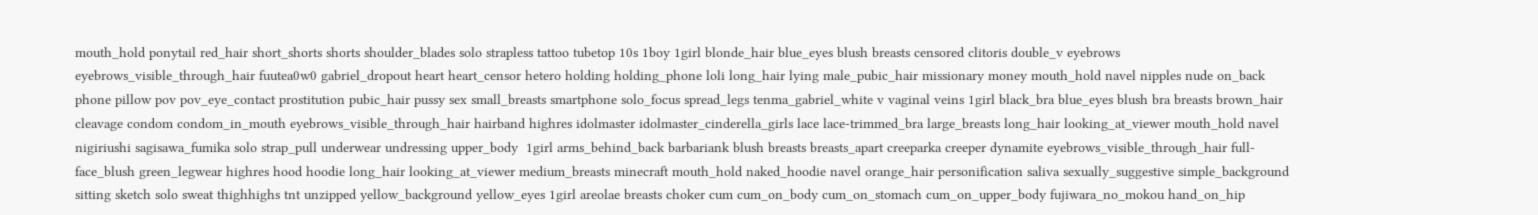mouth_hold ponytail red_hair short_shorts shorts shoulder_blades solo strapless tattoo tubetop 10s 1boy 1girl blonde_hair blue_eyes blush breasts censored clitoris double_v eyebrows eyebrows_visible_through_hair fuutea0w0 gabriel_dropout heart heart_censor hetero holding holding_phone loli long_hair lying male_pubic_hair missionary money mouth_hold navel nipples nude on_back phone pillow pov pov_eye_contact prostitution pubic_hair pussy sex small_breasts smartphone solo_focus spread_legs tenma_gabriel_white v vaginal veins 1girl black_bra blue_eyes blush bra breasts brown_hair cleavage condom condom_in_mouth eyebrows_visible_through_hair hairband highres idolmaster idolmaster_cinderella_girls lace lace-trimmed_bra large_breasts long_hair looking_at_viewer mouth_hold navel nigiriushi sagisawa_fumika solo strap_pull underwear undressing upper_body  1girl arms_behind_back barbariank blush breasts breasts_apart creeparka creeper dynamite eyebrows_visible_through_hair full-face_blush green_legwear highres hood hoodie long_hair looking_at_viewer medium_breasts minecraft mouth_hold naked_hoodie navel orange_hair personification saliva sexually_suggestive simple_background sitting sketch solo sweat thighhighs tnt unzipped yellow_background yellow_eyes 1girl areolae breasts choker cum cum_on_body cum_on_stomach cum_on_upper_body fujiwara_no_mokou hand_on_hip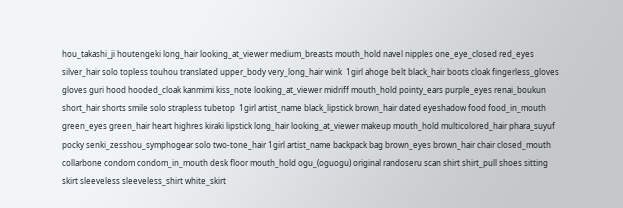hou_takashi_ji houtengeki long_hair looking_at_viewer medium_breasts mouth_hold navel nipples one_eye_closed red_eyes silver_hair solo topless touhou translated upper_body very_long_hair wink  1girl ahoge belt black_hair boots cloak fingerless_gloves gloves guri hood hooded_cloak kanmimi kiss_note looking_at_viewer midriff mouth_hold pointy_ears purple_eyes renai_boukun short_hair shorts smile solo strapless tubetop  1girl artist_name black_lipstick brown_hair dated eyeshadow food food_in_mouth green_eyes green_hair heart highres kiraki lipstick long_hair looking_at_viewer makeup mouth_hold multicolored_hair phara_suyuf pocky senki_zesshou_symphogear solo two-tone_hair 1girl artist_name backpack bag brown_eyes brown_hair chair closed_mouth collarbone condom condom_in_mouth desk floor mouth_hold ogu_(oguogu) original randoseru scan shirt shirt_pull shoes sitting skirt sleeveless sleeveless_shirt white_skirt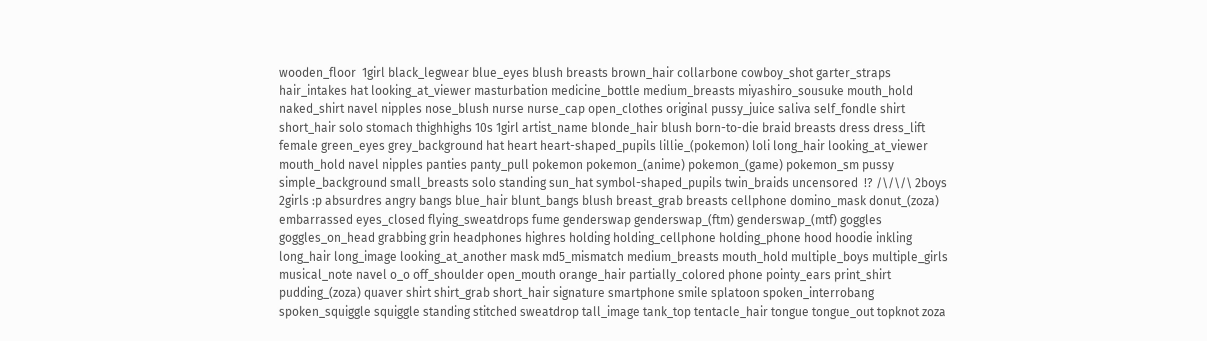wooden_floor  1girl black_legwear blue_eyes blush breasts brown_hair collarbone cowboy_shot garter_straps hair_intakes hat looking_at_viewer masturbation medicine_bottle medium_breasts miyashiro_sousuke mouth_hold naked_shirt navel nipples nose_blush nurse nurse_cap open_clothes original pussy_juice saliva self_fondle shirt short_hair solo stomach thighhighs 10s 1girl artist_name blonde_hair blush born-to-die braid breasts dress dress_lift female green_eyes grey_background hat heart heart-shaped_pupils lillie_(pokemon) loli long_hair looking_at_viewer mouth_hold navel nipples panties panty_pull pokemon pokemon_(anime) pokemon_(game) pokemon_sm pussy simple_background small_breasts solo standing sun_hat symbol-shaped_pupils twin_braids uncensored  !? /\/\/\ 2boys 2girls :p absurdres angry bangs blue_hair blunt_bangs blush breast_grab breasts cellphone domino_mask donut_(zoza) embarrassed eyes_closed flying_sweatdrops fume genderswap genderswap_(ftm) genderswap_(mtf) goggles goggles_on_head grabbing grin headphones highres holding holding_cellphone holding_phone hood hoodie inkling long_hair long_image looking_at_another mask md5_mismatch medium_breasts mouth_hold multiple_boys multiple_girls musical_note navel o_o off_shoulder open_mouth orange_hair partially_colored phone pointy_ears print_shirt pudding_(zoza) quaver shirt shirt_grab short_hair signature smartphone smile splatoon spoken_interrobang spoken_squiggle squiggle standing stitched sweatdrop tall_image tank_top tentacle_hair tongue tongue_out topknot zoza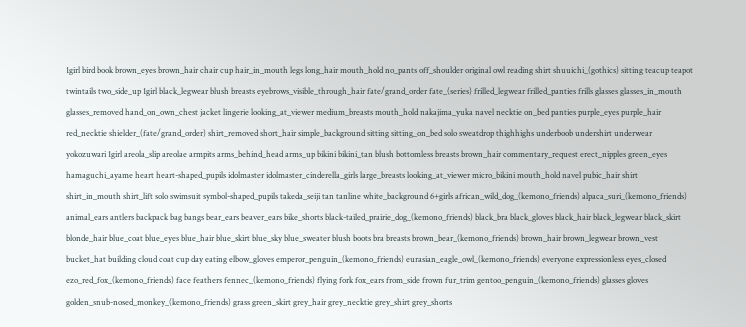1girl bird book brown_eyes brown_hair chair cup hair_in_mouth legs long_hair mouth_hold no_pants off_shoulder original owl reading shirt shuuichi_(gothics) sitting teacup teapot twintails two_side_up 1girl black_legwear blush breasts eyebrows_visible_through_hair fate/grand_order fate_(series) frilled_legwear frilled_panties frills glasses glasses_in_mouth glasses_removed hand_on_own_chest jacket lingerie looking_at_viewer medium_breasts mouth_hold nakajima_yuka navel necktie on_bed panties purple_eyes purple_hair red_necktie shielder_(fate/grand_order) shirt_removed short_hair simple_background sitting sitting_on_bed solo sweatdrop thighhighs underboob undershirt underwear yokozuwari 1girl areola_slip areolae armpits arms_behind_head arms_up bikini bikini_tan blush bottomless breasts brown_hair commentary_request erect_nipples green_eyes hamaguchi_ayame heart heart-shaped_pupils idolmaster idolmaster_cinderella_girls large_breasts looking_at_viewer micro_bikini mouth_hold navel pubic_hair shirt shirt_in_mouth shirt_lift solo swimsuit symbol-shaped_pupils takeda_seiji tan tanline white_background 6+girls african_wild_dog_(kemono_friends) alpaca_suri_(kemono_friends) animal_ears antlers backpack bag bangs bear_ears beaver_ears bike_shorts black-tailed_prairie_dog_(kemono_friends) black_bra black_gloves black_hair black_legwear black_skirt blonde_hair blue_coat blue_eyes blue_hair blue_skirt blue_sky blue_sweater blush boots bra breasts brown_bear_(kemono_friends) brown_hair brown_legwear brown_vest bucket_hat building cloud coat cup day eating elbow_gloves emperor_penguin_(kemono_friends) eurasian_eagle_owl_(kemono_friends) everyone expressionless eyes_closed ezo_red_fox_(kemono_friends) face feathers fennec_(kemono_friends) flying fork fox_ears from_side frown fur_trim gentoo_penguin_(kemono_friends) glasses gloves golden_snub-nosed_monkey_(kemono_friends) grass green_skirt grey_hair grey_necktie grey_shirt grey_shorts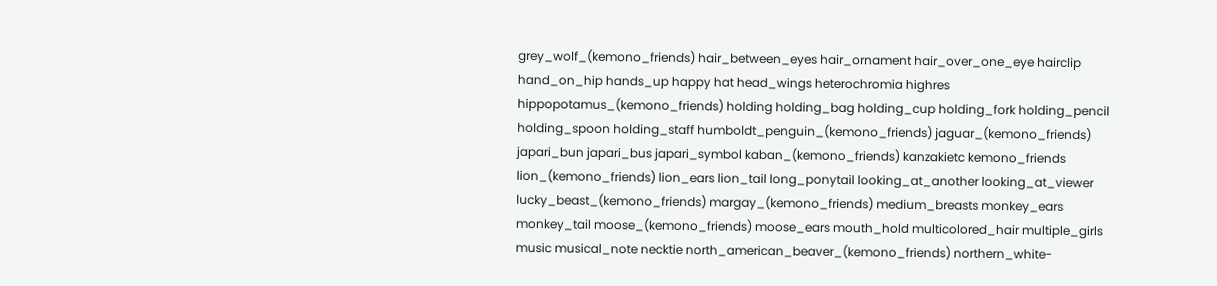grey_wolf_(kemono_friends) hair_between_eyes hair_ornament hair_over_one_eye hairclip hand_on_hip hands_up happy hat head_wings heterochromia highres hippopotamus_(kemono_friends) holding holding_bag holding_cup holding_fork holding_pencil holding_spoon holding_staff humboldt_penguin_(kemono_friends) jaguar_(kemono_friends) japari_bun japari_bus japari_symbol kaban_(kemono_friends) kanzakietc kemono_friends lion_(kemono_friends) lion_ears lion_tail long_ponytail looking_at_another looking_at_viewer lucky_beast_(kemono_friends) margay_(kemono_friends) medium_breasts monkey_ears monkey_tail moose_(kemono_friends) moose_ears mouth_hold multicolored_hair multiple_girls music musical_note necktie north_american_beaver_(kemono_friends) northern_white-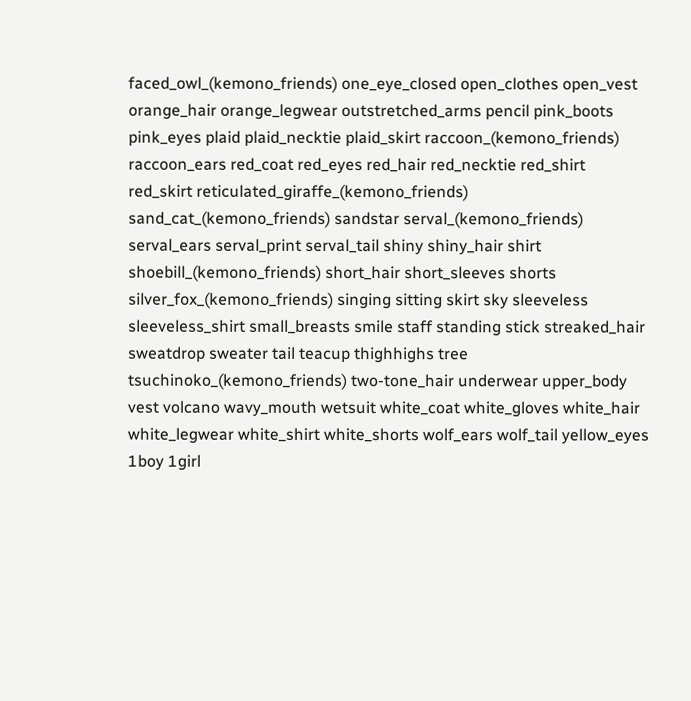faced_owl_(kemono_friends) one_eye_closed open_clothes open_vest orange_hair orange_legwear outstretched_arms pencil pink_boots pink_eyes plaid plaid_necktie plaid_skirt raccoon_(kemono_friends) raccoon_ears red_coat red_eyes red_hair red_necktie red_shirt red_skirt reticulated_giraffe_(kemono_friends) sand_cat_(kemono_friends) sandstar serval_(kemono_friends) serval_ears serval_print serval_tail shiny shiny_hair shirt shoebill_(kemono_friends) short_hair short_sleeves shorts silver_fox_(kemono_friends) singing sitting skirt sky sleeveless sleeveless_shirt small_breasts smile staff standing stick streaked_hair sweatdrop sweater tail teacup thighhighs tree tsuchinoko_(kemono_friends) two-tone_hair underwear upper_body vest volcano wavy_mouth wetsuit white_coat white_gloves white_hair white_legwear white_shirt white_shorts wolf_ears wolf_tail yellow_eyes 1boy 1girl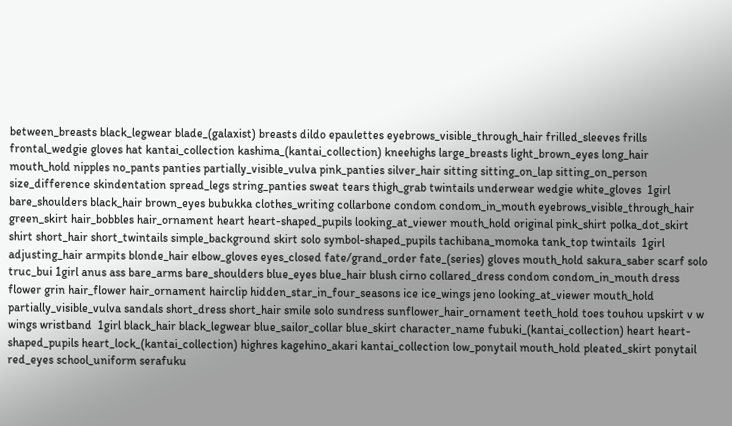between_breasts black_legwear blade_(galaxist) breasts dildo epaulettes eyebrows_visible_through_hair frilled_sleeves frills frontal_wedgie gloves hat kantai_collection kashima_(kantai_collection) kneehighs large_breasts light_brown_eyes long_hair mouth_hold nipples no_pants panties partially_visible_vulva pink_panties silver_hair sitting sitting_on_lap sitting_on_person size_difference skindentation spread_legs string_panties sweat tears thigh_grab twintails underwear wedgie white_gloves  1girl bare_shoulders black_hair brown_eyes bubukka clothes_writing collarbone condom condom_in_mouth eyebrows_visible_through_hair green_skirt hair_bobbles hair_ornament heart heart-shaped_pupils looking_at_viewer mouth_hold original pink_shirt polka_dot_skirt shirt short_hair short_twintails simple_background skirt solo symbol-shaped_pupils tachibana_momoka tank_top twintails  1girl adjusting_hair armpits blonde_hair elbow_gloves eyes_closed fate/grand_order fate_(series) gloves mouth_hold sakura_saber scarf solo truc_bui 1girl anus ass bare_arms bare_shoulders blue_eyes blue_hair blush cirno collared_dress condom condom_in_mouth dress flower grin hair_flower hair_ornament hairclip hidden_star_in_four_seasons ice ice_wings jeno looking_at_viewer mouth_hold partially_visible_vulva sandals short_dress short_hair smile solo sundress sunflower_hair_ornament teeth_hold toes touhou upskirt v w wings wristband  1girl black_hair black_legwear blue_sailor_collar blue_skirt character_name fubuki_(kantai_collection) heart heart-shaped_pupils heart_lock_(kantai_collection) highres kagehino_akari kantai_collection low_ponytail mouth_hold pleated_skirt ponytail red_eyes school_uniform serafuku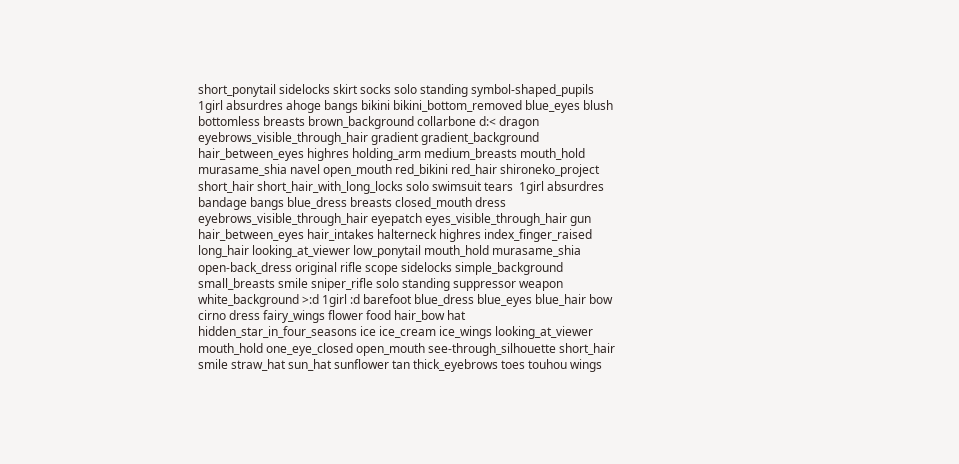short_ponytail sidelocks skirt socks solo standing symbol-shaped_pupils  1girl absurdres ahoge bangs bikini bikini_bottom_removed blue_eyes blush bottomless breasts brown_background collarbone d:< dragon eyebrows_visible_through_hair gradient gradient_background hair_between_eyes highres holding_arm medium_breasts mouth_hold murasame_shia navel open_mouth red_bikini red_hair shironeko_project short_hair short_hair_with_long_locks solo swimsuit tears  1girl absurdres bandage bangs blue_dress breasts closed_mouth dress eyebrows_visible_through_hair eyepatch eyes_visible_through_hair gun hair_between_eyes hair_intakes halterneck highres index_finger_raised long_hair looking_at_viewer low_ponytail mouth_hold murasame_shia open-back_dress original rifle scope sidelocks simple_background small_breasts smile sniper_rifle solo standing suppressor weapon white_background >:d 1girl :d barefoot blue_dress blue_eyes blue_hair bow cirno dress fairy_wings flower food hair_bow hat hidden_star_in_four_seasons ice ice_cream ice_wings looking_at_viewer mouth_hold one_eye_closed open_mouth see-through_silhouette short_hair smile straw_hat sun_hat sunflower tan thick_eyebrows toes touhou wings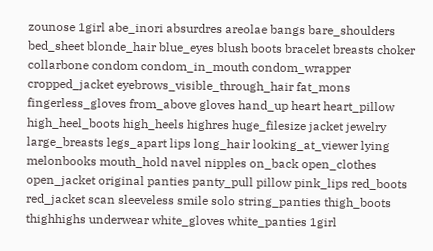zounose 1girl abe_inori absurdres areolae bangs bare_shoulders bed_sheet blonde_hair blue_eyes blush boots bracelet breasts choker collarbone condom condom_in_mouth condom_wrapper cropped_jacket eyebrows_visible_through_hair fat_mons fingerless_gloves from_above gloves hand_up heart heart_pillow high_heel_boots high_heels highres huge_filesize jacket jewelry large_breasts legs_apart lips long_hair looking_at_viewer lying melonbooks mouth_hold navel nipples on_back open_clothes open_jacket original panties panty_pull pillow pink_lips red_boots red_jacket scan sleeveless smile solo string_panties thigh_boots thighhighs underwear white_gloves white_panties 1girl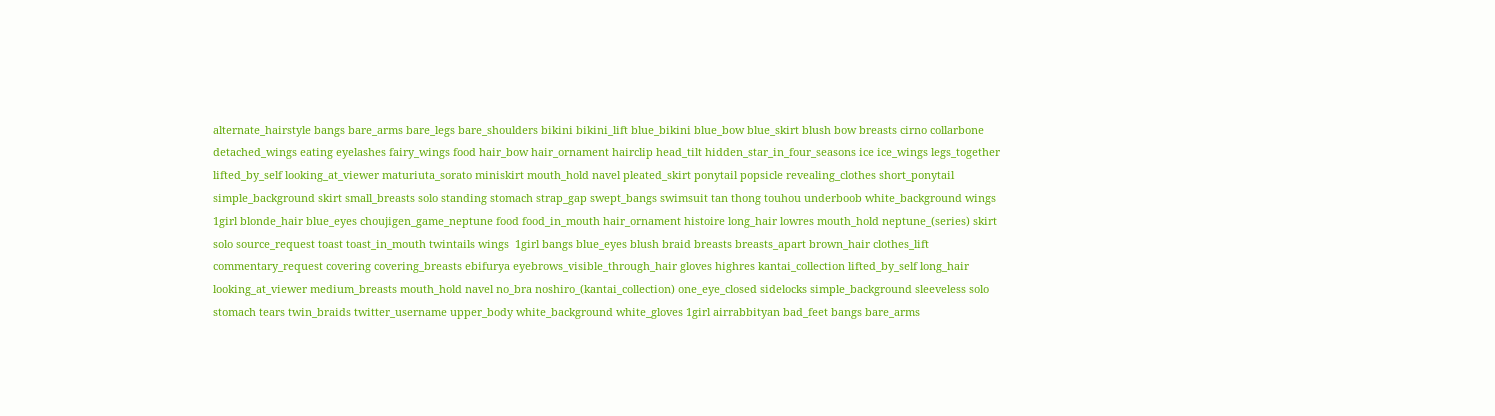alternate_hairstyle bangs bare_arms bare_legs bare_shoulders bikini bikini_lift blue_bikini blue_bow blue_skirt blush bow breasts cirno collarbone detached_wings eating eyelashes fairy_wings food hair_bow hair_ornament hairclip head_tilt hidden_star_in_four_seasons ice ice_wings legs_together lifted_by_self looking_at_viewer maturiuta_sorato miniskirt mouth_hold navel pleated_skirt ponytail popsicle revealing_clothes short_ponytail simple_background skirt small_breasts solo standing stomach strap_gap swept_bangs swimsuit tan thong touhou underboob white_background wings 1girl blonde_hair blue_eyes choujigen_game_neptune food food_in_mouth hair_ornament histoire long_hair lowres mouth_hold neptune_(series) skirt solo source_request toast toast_in_mouth twintails wings  1girl bangs blue_eyes blush braid breasts breasts_apart brown_hair clothes_lift commentary_request covering covering_breasts ebifurya eyebrows_visible_through_hair gloves highres kantai_collection lifted_by_self long_hair looking_at_viewer medium_breasts mouth_hold navel no_bra noshiro_(kantai_collection) one_eye_closed sidelocks simple_background sleeveless solo stomach tears twin_braids twitter_username upper_body white_background white_gloves 1girl airrabbityan bad_feet bangs bare_arms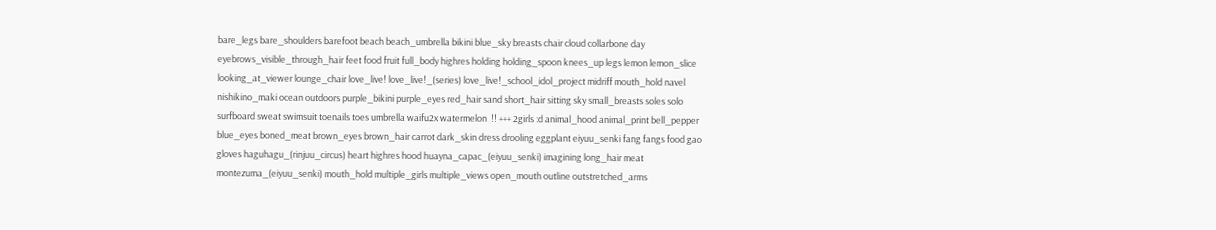bare_legs bare_shoulders barefoot beach beach_umbrella bikini blue_sky breasts chair cloud collarbone day eyebrows_visible_through_hair feet food fruit full_body highres holding holding_spoon knees_up legs lemon lemon_slice looking_at_viewer lounge_chair love_live! love_live!_(series) love_live!_school_idol_project midriff mouth_hold navel nishikino_maki ocean outdoors purple_bikini purple_eyes red_hair sand short_hair sitting sky small_breasts soles solo surfboard sweat swimsuit toenails toes umbrella waifu2x watermelon  !! +++ 2girls :d animal_hood animal_print bell_pepper blue_eyes boned_meat brown_eyes brown_hair carrot dark_skin dress drooling eggplant eiyuu_senki fang fangs food gao gloves haguhagu_(rinjuu_circus) heart highres hood huayna_capac_(eiyuu_senki) imagining long_hair meat montezuma_(eiyuu_senki) mouth_hold multiple_girls multiple_views open_mouth outline outstretched_arms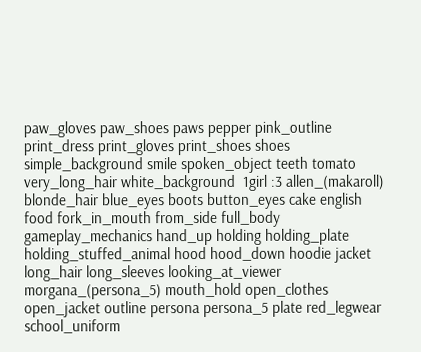paw_gloves paw_shoes paws pepper pink_outline print_dress print_gloves print_shoes shoes simple_background smile spoken_object teeth tomato very_long_hair white_background  1girl :3 allen_(makaroll) blonde_hair blue_eyes boots button_eyes cake english food fork_in_mouth from_side full_body gameplay_mechanics hand_up holding holding_plate holding_stuffed_animal hood hood_down hoodie jacket long_hair long_sleeves looking_at_viewer morgana_(persona_5) mouth_hold open_clothes open_jacket outline persona persona_5 plate red_legwear school_uniform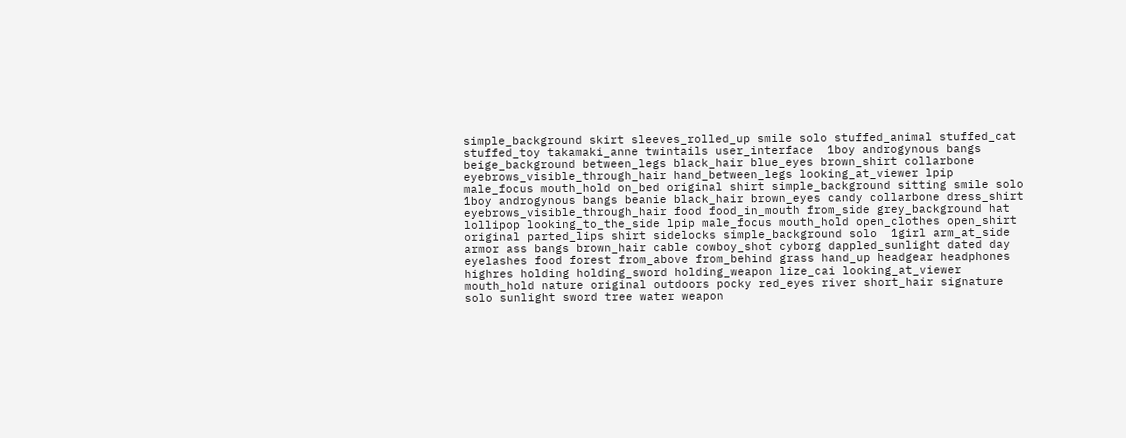simple_background skirt sleeves_rolled_up smile solo stuffed_animal stuffed_cat stuffed_toy takamaki_anne twintails user_interface  1boy androgynous bangs beige_background between_legs black_hair blue_eyes brown_shirt collarbone eyebrows_visible_through_hair hand_between_legs looking_at_viewer lpip male_focus mouth_hold on_bed original shirt simple_background sitting smile solo  1boy androgynous bangs beanie black_hair brown_eyes candy collarbone dress_shirt eyebrows_visible_through_hair food food_in_mouth from_side grey_background hat lollipop looking_to_the_side lpip male_focus mouth_hold open_clothes open_shirt original parted_lips shirt sidelocks simple_background solo  1girl arm_at_side armor ass bangs brown_hair cable cowboy_shot cyborg dappled_sunlight dated day eyelashes food forest from_above from_behind grass hand_up headgear headphones highres holding holding_sword holding_weapon lize_cai looking_at_viewer mouth_hold nature original outdoors pocky red_eyes river short_hair signature solo sunlight sword tree water weapon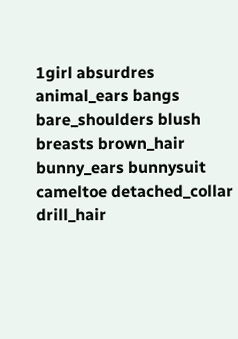1girl absurdres animal_ears bangs bare_shoulders blush breasts brown_hair bunny_ears bunnysuit cameltoe detached_collar drill_hair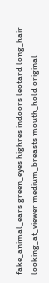fake_animal_ears green_eyes highres indoors leotard long_hair looking_at_viewer medium_breasts mouth_hold original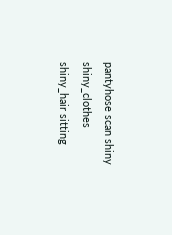pantyhose scan shiny shiny_clothes shiny_hair sitting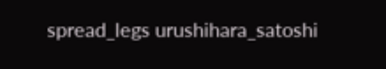spread_legs urushihara_satoshi